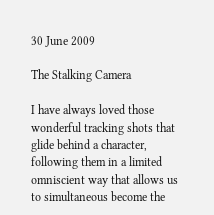30 June 2009

The Stalking Camera

I have always loved those wonderful tracking shots that glide behind a character, following them in a limited omniscient way that allows us to simultaneous become the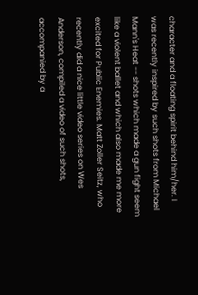character and a floating spirit behind him/her. I was recently inspired by such shots from Michael Mann's Heat -- shots which made a gun fight seem like a violent ballet and which also made me more excited for Public Enemies. Matt Zoller Seitz, who recently did a nice little video series on Wes Anderson, compiled a video of such shots, accompanied by a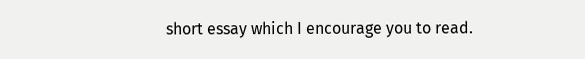short essay which I encourage you to read.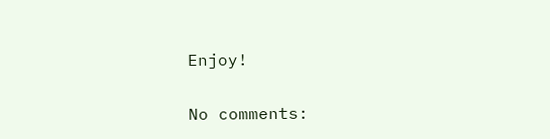Enjoy!

No comments: